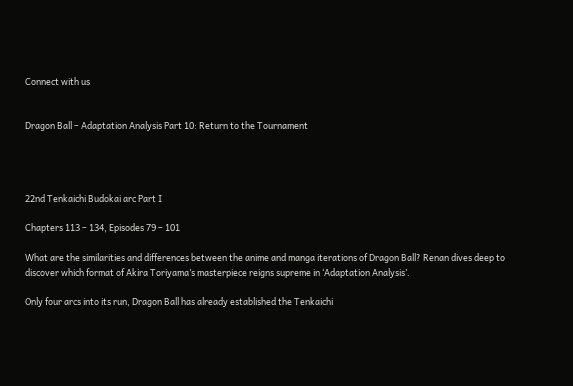Connect with us


Dragon Ball – Adaptation Analysis Part 10: Return to the Tournament




22nd Tenkaichi Budokai arc Part I

Chapters 113 – 134, Episodes 79 – 101

What are the similarities and differences between the anime and manga iterations of Dragon Ball? Renan dives deep to discover which format of Akira Toriyama’s masterpiece reigns supreme in ‘Adaptation Analysis’.

Only four arcs into its run, Dragon Ball has already established the Tenkaichi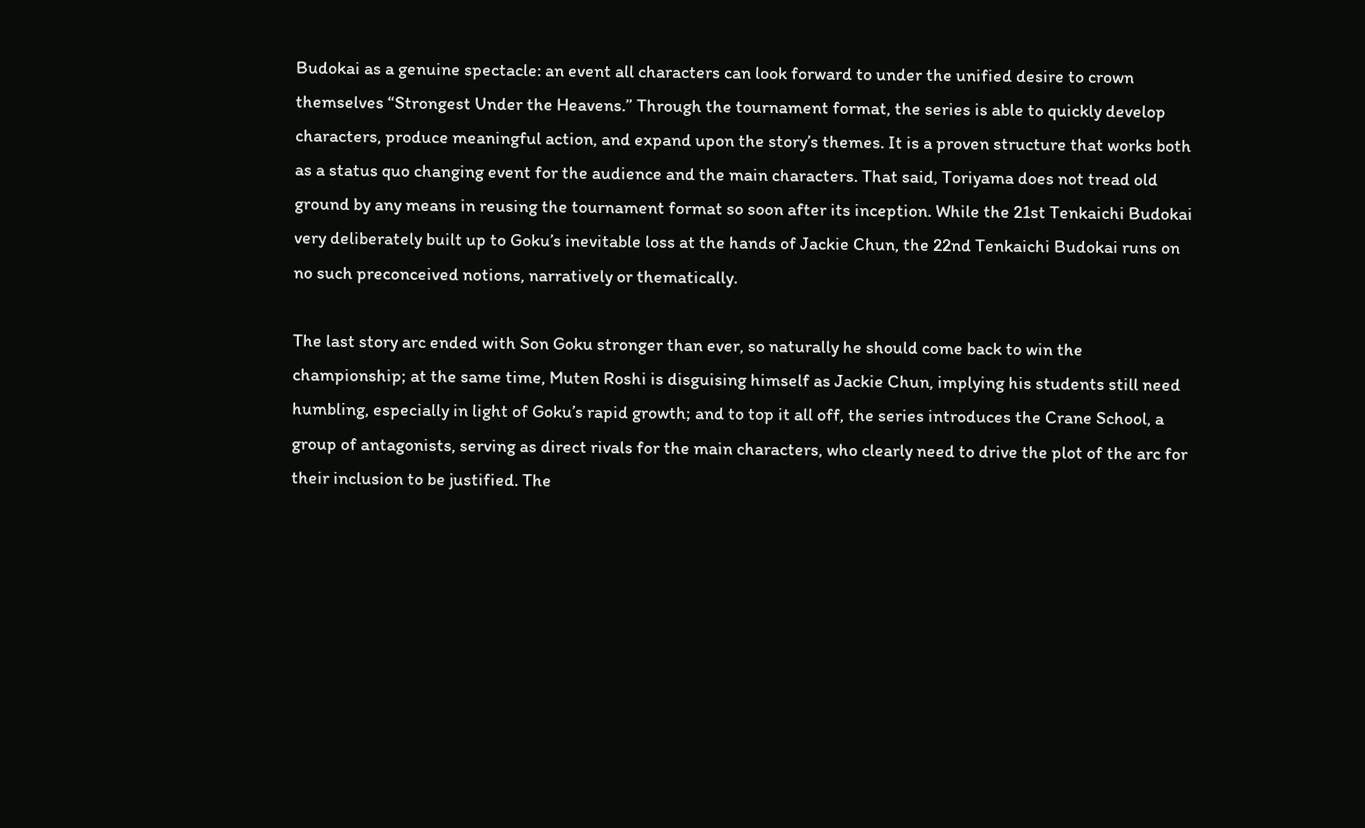Budokai as a genuine spectacle: an event all characters can look forward to under the unified desire to crown themselves “Strongest Under the Heavens.” Through the tournament format, the series is able to quickly develop characters, produce meaningful action, and expand upon the story’s themes. It is a proven structure that works both as a status quo changing event for the audience and the main characters. That said, Toriyama does not tread old ground by any means in reusing the tournament format so soon after its inception. While the 21st Tenkaichi Budokai very deliberately built up to Goku’s inevitable loss at the hands of Jackie Chun, the 22nd Tenkaichi Budokai runs on no such preconceived notions, narratively or thematically.

The last story arc ended with Son Goku stronger than ever, so naturally he should come back to win the championship; at the same time, Muten Roshi is disguising himself as Jackie Chun, implying his students still need humbling, especially in light of Goku’s rapid growth; and to top it all off, the series introduces the Crane School, a group of antagonists, serving as direct rivals for the main characters, who clearly need to drive the plot of the arc for their inclusion to be justified. The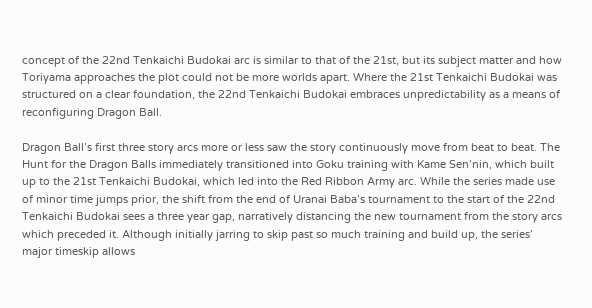concept of the 22nd Tenkaichi Budokai arc is similar to that of the 21st, but its subject matter and how Toriyama approaches the plot could not be more worlds apart. Where the 21st Tenkaichi Budokai was structured on a clear foundation, the 22nd Tenkaichi Budokai embraces unpredictability as a means of reconfiguring Dragon Ball.

Dragon Ball’s first three story arcs more or less saw the story continuously move from beat to beat. The Hunt for the Dragon Balls immediately transitioned into Goku training with Kame Sen’nin, which built up to the 21st Tenkaichi Budokai, which led into the Red Ribbon Army arc. While the series made use of minor time jumps prior, the shift from the end of Uranai Baba’s tournament to the start of the 22nd Tenkaichi Budokai sees a three year gap, narratively distancing the new tournament from the story arcs which preceded it. Although initially jarring to skip past so much training and build up, the series’ major timeskip allows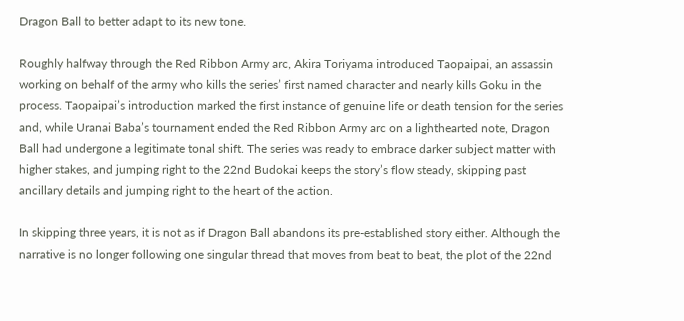Dragon Ball to better adapt to its new tone.

Roughly halfway through the Red Ribbon Army arc, Akira Toriyama introduced Taopaipai, an assassin working on behalf of the army who kills the series’ first named character and nearly kills Goku in the process. Taopaipai’s introduction marked the first instance of genuine life or death tension for the series and, while Uranai Baba’s tournament ended the Red Ribbon Army arc on a lighthearted note, Dragon Ball had undergone a legitimate tonal shift. The series was ready to embrace darker subject matter with higher stakes, and jumping right to the 22nd Budokai keeps the story’s flow steady, skipping past ancillary details and jumping right to the heart of the action.

In skipping three years, it is not as if Dragon Ball abandons its pre-established story either. Although the narrative is no longer following one singular thread that moves from beat to beat, the plot of the 22nd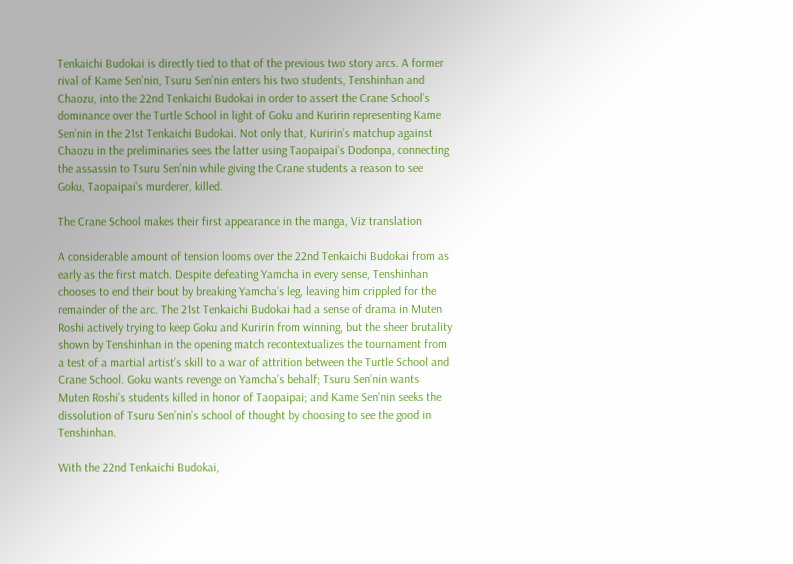Tenkaichi Budokai is directly tied to that of the previous two story arcs. A former rival of Kame Sen’nin, Tsuru Sen’nin enters his two students, Tenshinhan and Chaozu, into the 22nd Tenkaichi Budokai in order to assert the Crane School’s dominance over the Turtle School in light of Goku and Kuririn representing Kame Sen’nin in the 21st Tenkaichi Budokai. Not only that, Kuririn’s matchup against Chaozu in the preliminaries sees the latter using Taopaipai’s Dodonpa, connecting the assassin to Tsuru Sen’nin while giving the Crane students a reason to see Goku, Taopaipai’s murderer, killed.

The Crane School makes their first appearance in the manga, Viz translation

A considerable amount of tension looms over the 22nd Tenkaichi Budokai from as early as the first match. Despite defeating Yamcha in every sense, Tenshinhan chooses to end their bout by breaking Yamcha’s leg, leaving him crippled for the remainder of the arc. The 21st Tenkaichi Budokai had a sense of drama in Muten Roshi actively trying to keep Goku and Kuririn from winning, but the sheer brutality shown by Tenshinhan in the opening match recontextualizes the tournament from a test of a martial artist’s skill to a war of attrition between the Turtle School and Crane School. Goku wants revenge on Yamcha’s behalf; Tsuru Sen’nin wants Muten Roshi’s students killed in honor of Taopaipai; and Kame Sen’nin seeks the dissolution of Tsuru Sen’nin’s school of thought by choosing to see the good in Tenshinhan.

With the 22nd Tenkaichi Budokai,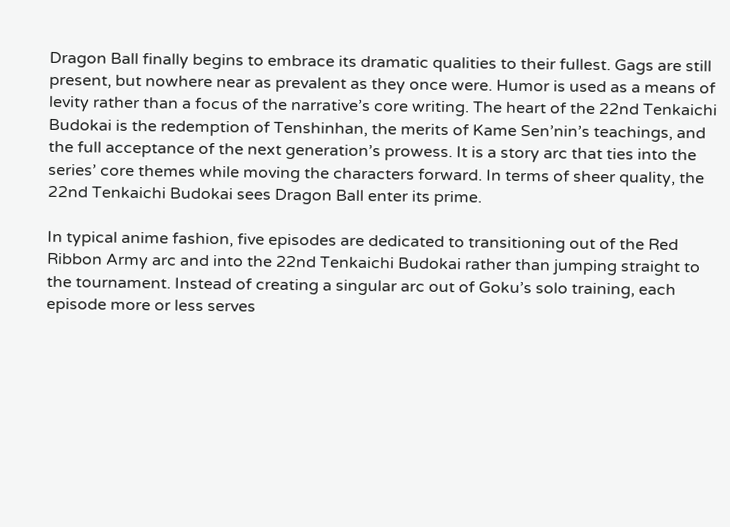Dragon Ball finally begins to embrace its dramatic qualities to their fullest. Gags are still present, but nowhere near as prevalent as they once were. Humor is used as a means of levity rather than a focus of the narrative’s core writing. The heart of the 22nd Tenkaichi Budokai is the redemption of Tenshinhan, the merits of Kame Sen’nin’s teachings, and the full acceptance of the next generation’s prowess. It is a story arc that ties into the series’ core themes while moving the characters forward. In terms of sheer quality, the 22nd Tenkaichi Budokai sees Dragon Ball enter its prime.

In typical anime fashion, five episodes are dedicated to transitioning out of the Red Ribbon Army arc and into the 22nd Tenkaichi Budokai rather than jumping straight to the tournament. Instead of creating a singular arc out of Goku’s solo training, each episode more or less serves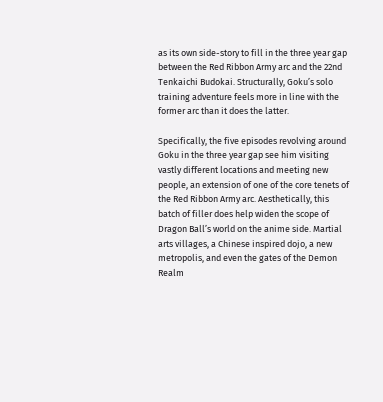as its own side-story to fill in the three year gap between the Red Ribbon Army arc and the 22nd Tenkaichi Budokai. Structurally, Goku’s solo training adventure feels more in line with the former arc than it does the latter.

Specifically, the five episodes revolving around Goku in the three year gap see him visiting vastly different locations and meeting new people, an extension of one of the core tenets of the Red Ribbon Army arc. Aesthetically, this batch of filler does help widen the scope of Dragon Ball’s world on the anime side. Martial arts villages, a Chinese inspired dojo, a new metropolis, and even the gates of the Demon Realm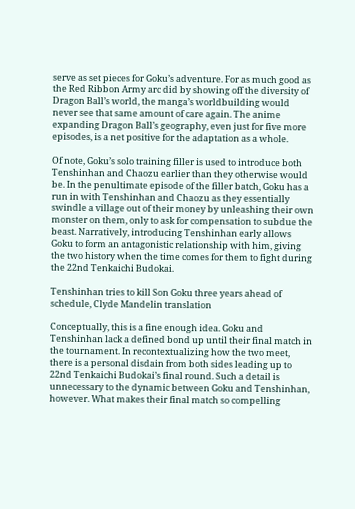serve as set pieces for Goku’s adventure. For as much good as the Red Ribbon Army arc did by showing off the diversity of Dragon Ball’s world, the manga’s worldbuilding would never see that same amount of care again. The anime expanding Dragon Ball’s geography, even just for five more episodes, is a net positive for the adaptation as a whole.

Of note, Goku’s solo training filler is used to introduce both Tenshinhan and Chaozu earlier than they otherwise would be. In the penultimate episode of the filler batch, Goku has a run in with Tenshinhan and Chaozu as they essentially swindle a village out of their money by unleashing their own monster on them, only to ask for compensation to subdue the beast. Narratively, introducing Tenshinhan early allows Goku to form an antagonistic relationship with him, giving the two history when the time comes for them to fight during the 22nd Tenkaichi Budokai.

Tenshinhan tries to kill Son Goku three years ahead of schedule, Clyde Mandelin translation

Conceptually, this is a fine enough idea. Goku and Tenshinhan lack a defined bond up until their final match in the tournament. In recontextualizing how the two meet, there is a personal disdain from both sides leading up to 22nd Tenkaichi Budokai’s final round. Such a detail is unnecessary to the dynamic between Goku and Tenshinhan, however. What makes their final match so compelling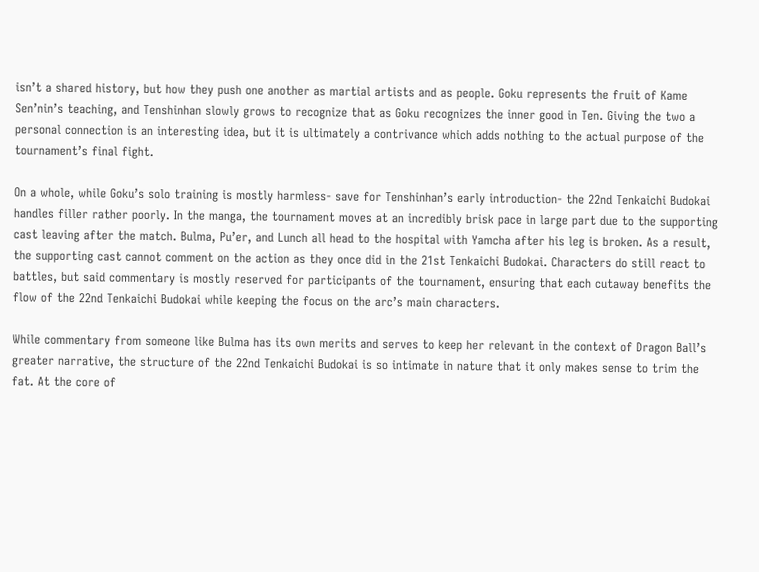isn’t a shared history, but how they push one another as martial artists and as people. Goku represents the fruit of Kame Sen’nin’s teaching, and Tenshinhan slowly grows to recognize that as Goku recognizes the inner good in Ten. Giving the two a personal connection is an interesting idea, but it is ultimately a contrivance which adds nothing to the actual purpose of the tournament’s final fight.

On a whole, while Goku’s solo training is mostly harmless- save for Tenshinhan’s early introduction- the 22nd Tenkaichi Budokai handles filler rather poorly. In the manga, the tournament moves at an incredibly brisk pace in large part due to the supporting cast leaving after the match. Bulma, Pu’er, and Lunch all head to the hospital with Yamcha after his leg is broken. As a result, the supporting cast cannot comment on the action as they once did in the 21st Tenkaichi Budokai. Characters do still react to battles, but said commentary is mostly reserved for participants of the tournament, ensuring that each cutaway benefits the flow of the 22nd Tenkaichi Budokai while keeping the focus on the arc’s main characters.

While commentary from someone like Bulma has its own merits and serves to keep her relevant in the context of Dragon Ball’s greater narrative, the structure of the 22nd Tenkaichi Budokai is so intimate in nature that it only makes sense to trim the fat. At the core of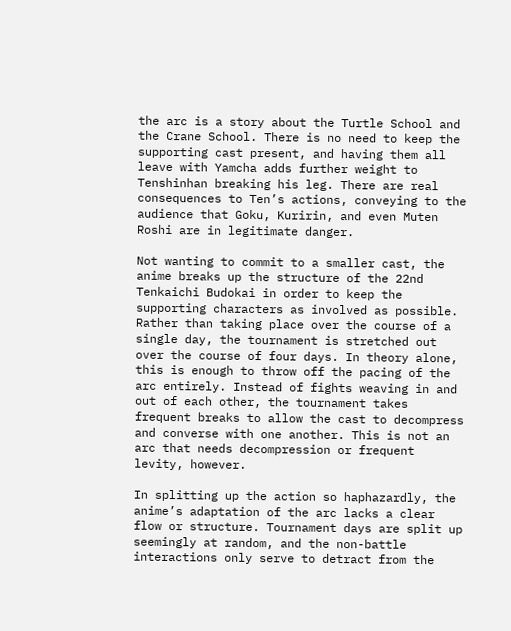the arc is a story about the Turtle School and the Crane School. There is no need to keep the supporting cast present, and having them all leave with Yamcha adds further weight to Tenshinhan breaking his leg. There are real consequences to Ten’s actions, conveying to the audience that Goku, Kuririn, and even Muten Roshi are in legitimate danger.

Not wanting to commit to a smaller cast, the anime breaks up the structure of the 22nd Tenkaichi Budokai in order to keep the supporting characters as involved as possible. Rather than taking place over the course of a single day, the tournament is stretched out over the course of four days. In theory alone, this is enough to throw off the pacing of the arc entirely. Instead of fights weaving in and out of each other, the tournament takes frequent breaks to allow the cast to decompress and converse with one another. This is not an arc that needs decompression or frequent levity, however.

In splitting up the action so haphazardly, the anime’s adaptation of the arc lacks a clear flow or structure. Tournament days are split up seemingly at random, and the non-battle interactions only serve to detract from the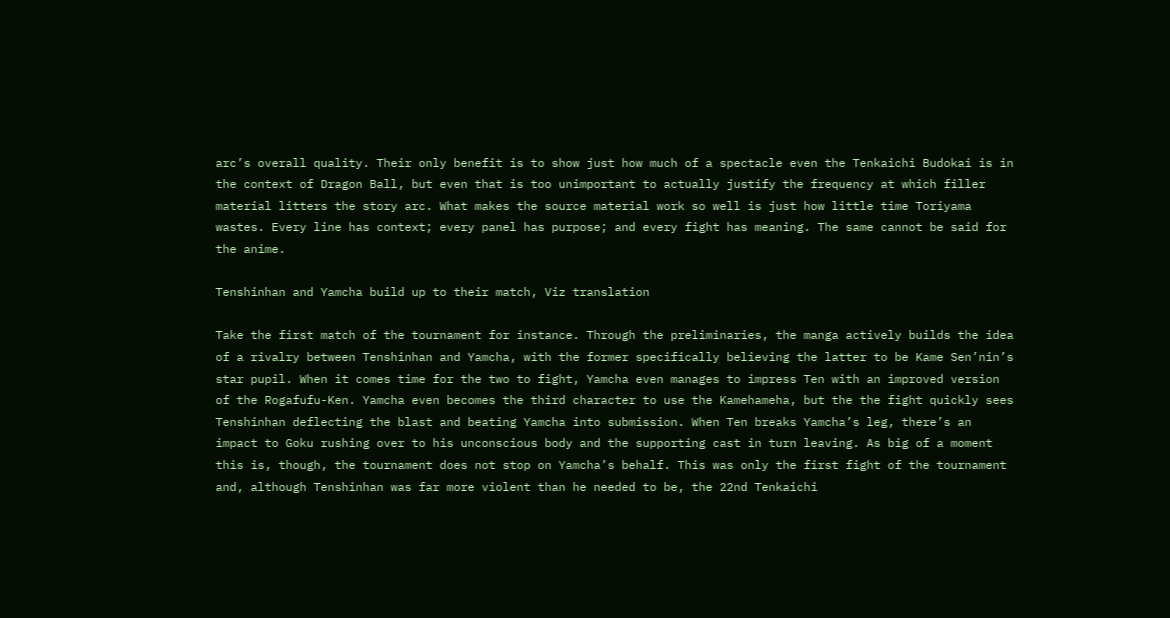arc’s overall quality. Their only benefit is to show just how much of a spectacle even the Tenkaichi Budokai is in the context of Dragon Ball, but even that is too unimportant to actually justify the frequency at which filler material litters the story arc. What makes the source material work so well is just how little time Toriyama wastes. Every line has context; every panel has purpose; and every fight has meaning. The same cannot be said for the anime.

Tenshinhan and Yamcha build up to their match, Viz translation

Take the first match of the tournament for instance. Through the preliminaries, the manga actively builds the idea of a rivalry between Tenshinhan and Yamcha, with the former specifically believing the latter to be Kame Sen’nin’s star pupil. When it comes time for the two to fight, Yamcha even manages to impress Ten with an improved version of the Rogafufu-Ken. Yamcha even becomes the third character to use the Kamehameha, but the the fight quickly sees Tenshinhan deflecting the blast and beating Yamcha into submission. When Ten breaks Yamcha’s leg, there’s an impact to Goku rushing over to his unconscious body and the supporting cast in turn leaving. As big of a moment this is, though, the tournament does not stop on Yamcha’s behalf. This was only the first fight of the tournament and, although Tenshinhan was far more violent than he needed to be, the 22nd Tenkaichi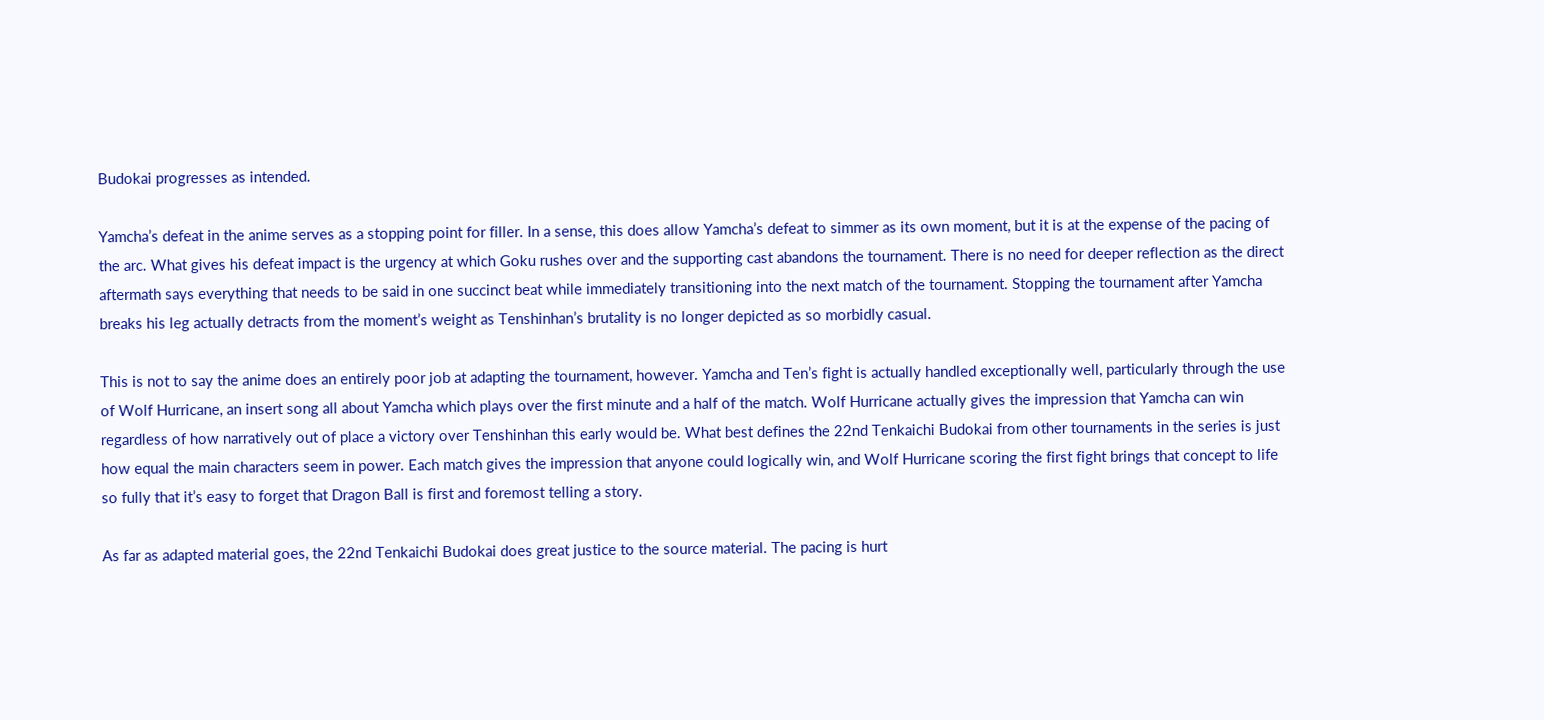Budokai progresses as intended.

Yamcha’s defeat in the anime serves as a stopping point for filler. In a sense, this does allow Yamcha’s defeat to simmer as its own moment, but it is at the expense of the pacing of the arc. What gives his defeat impact is the urgency at which Goku rushes over and the supporting cast abandons the tournament. There is no need for deeper reflection as the direct aftermath says everything that needs to be said in one succinct beat while immediately transitioning into the next match of the tournament. Stopping the tournament after Yamcha breaks his leg actually detracts from the moment’s weight as Tenshinhan’s brutality is no longer depicted as so morbidly casual.

This is not to say the anime does an entirely poor job at adapting the tournament, however. Yamcha and Ten’s fight is actually handled exceptionally well, particularly through the use of Wolf Hurricane, an insert song all about Yamcha which plays over the first minute and a half of the match. Wolf Hurricane actually gives the impression that Yamcha can win regardless of how narratively out of place a victory over Tenshinhan this early would be. What best defines the 22nd Tenkaichi Budokai from other tournaments in the series is just how equal the main characters seem in power. Each match gives the impression that anyone could logically win, and Wolf Hurricane scoring the first fight brings that concept to life so fully that it’s easy to forget that Dragon Ball is first and foremost telling a story.

As far as adapted material goes, the 22nd Tenkaichi Budokai does great justice to the source material. The pacing is hurt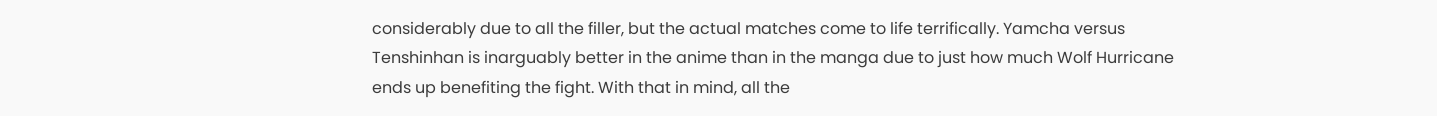considerably due to all the filler, but the actual matches come to life terrifically. Yamcha versus Tenshinhan is inarguably better in the anime than in the manga due to just how much Wolf Hurricane ends up benefiting the fight. With that in mind, all the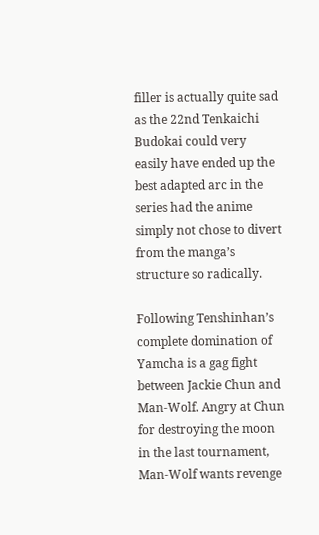filler is actually quite sad as the 22nd Tenkaichi Budokai could very easily have ended up the best adapted arc in the series had the anime simply not chose to divert from the manga’s structure so radically.

Following Tenshinhan’s complete domination of Yamcha is a gag fight between Jackie Chun and Man-Wolf. Angry at Chun for destroying the moon in the last tournament, Man-Wolf wants revenge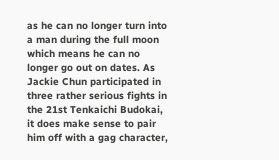as he can no longer turn into a man during the full moon which means he can no longer go out on dates. As Jackie Chun participated in three rather serious fights in the 21st Tenkaichi Budokai, it does make sense to pair him off with a gag character,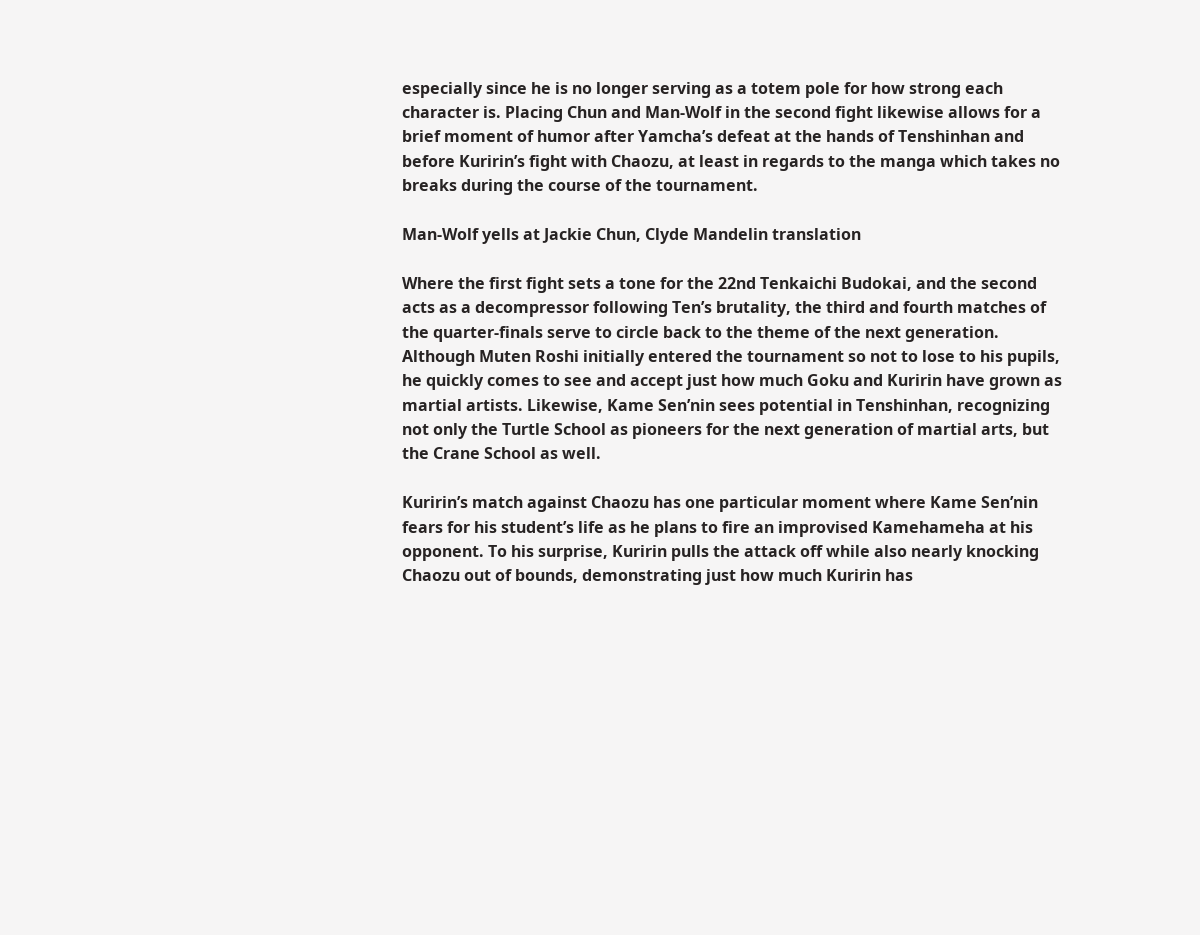especially since he is no longer serving as a totem pole for how strong each character is. Placing Chun and Man-Wolf in the second fight likewise allows for a brief moment of humor after Yamcha’s defeat at the hands of Tenshinhan and before Kuririn’s fight with Chaozu, at least in regards to the manga which takes no breaks during the course of the tournament.

Man-Wolf yells at Jackie Chun, Clyde Mandelin translation

Where the first fight sets a tone for the 22nd Tenkaichi Budokai, and the second acts as a decompressor following Ten’s brutality, the third and fourth matches of the quarter-finals serve to circle back to the theme of the next generation. Although Muten Roshi initially entered the tournament so not to lose to his pupils, he quickly comes to see and accept just how much Goku and Kuririn have grown as martial artists. Likewise, Kame Sen’nin sees potential in Tenshinhan, recognizing not only the Turtle School as pioneers for the next generation of martial arts, but the Crane School as well.

Kuririn’s match against Chaozu has one particular moment where Kame Sen’nin fears for his student’s life as he plans to fire an improvised Kamehameha at his opponent. To his surprise, Kuririn pulls the attack off while also nearly knocking Chaozu out of bounds, demonstrating just how much Kuririn has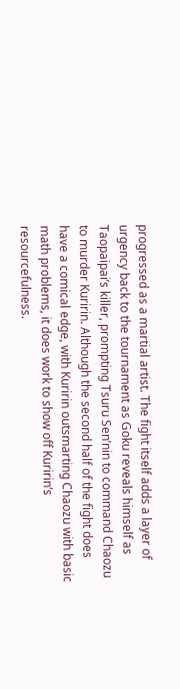progressed as a martial artist. The fight itself adds a layer of urgency back to the tournament as Goku reveals himself as Taopaipai’s killer, prompting Tsuru Sen’nin to command Chaozu to murder Kuririn. Although the second half of the fight does have a comical edge, with Kuririn outsmarting Chaozu with basic math problems, it does work to show off Kuririn’s resourcefulness.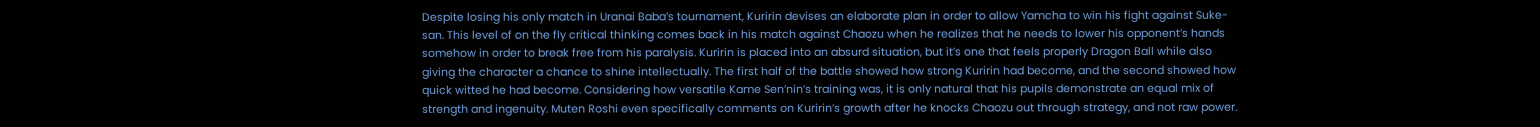Despite losing his only match in Uranai Baba’s tournament, Kuririn devises an elaborate plan in order to allow Yamcha to win his fight against Suke-san. This level of on the fly critical thinking comes back in his match against Chaozu when he realizes that he needs to lower his opponent’s hands somehow in order to break free from his paralysis. Kuririn is placed into an absurd situation, but it’s one that feels properly Dragon Ball while also giving the character a chance to shine intellectually. The first half of the battle showed how strong Kuririn had become, and the second showed how quick witted he had become. Considering how versatile Kame Sen’nin’s training was, it is only natural that his pupils demonstrate an equal mix of strength and ingenuity. Muten Roshi even specifically comments on Kuririn’s growth after he knocks Chaozu out through strategy, and not raw power.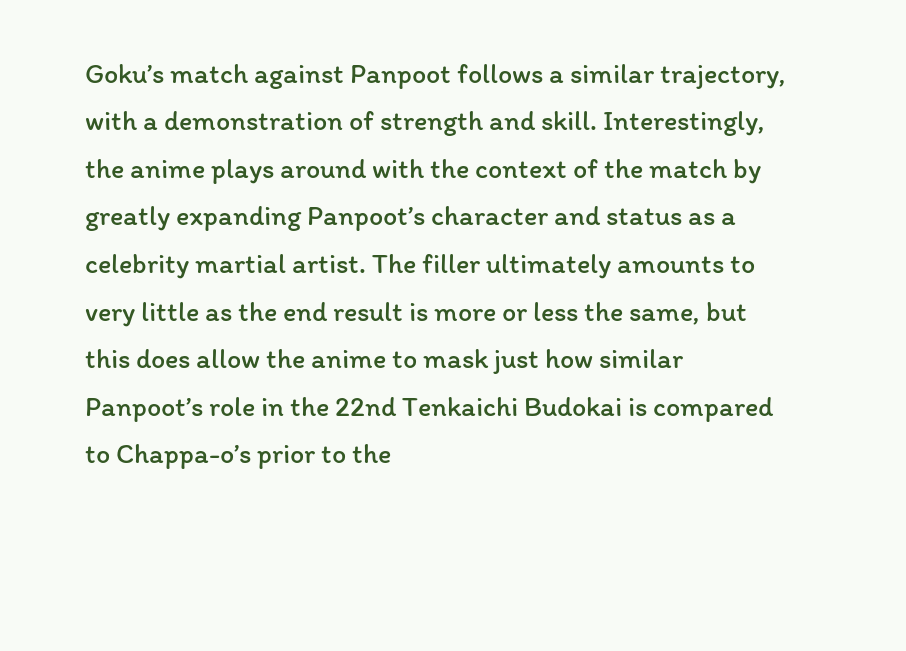Goku’s match against Panpoot follows a similar trajectory, with a demonstration of strength and skill. Interestingly, the anime plays around with the context of the match by greatly expanding Panpoot’s character and status as a celebrity martial artist. The filler ultimately amounts to very little as the end result is more or less the same, but this does allow the anime to mask just how similar Panpoot’s role in the 22nd Tenkaichi Budokai is compared to Chappa-o’s prior to the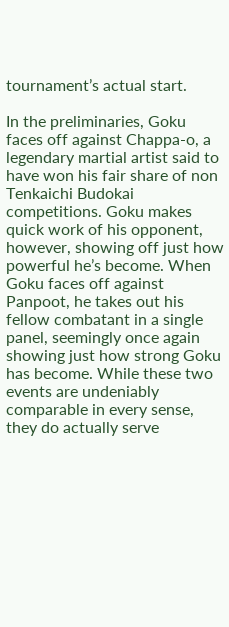tournament’s actual start.

In the preliminaries, Goku faces off against Chappa-o, a legendary martial artist said to have won his fair share of non Tenkaichi Budokai competitions. Goku makes quick work of his opponent, however, showing off just how powerful he’s become. When Goku faces off against Panpoot, he takes out his fellow combatant in a single panel, seemingly once again showing just how strong Goku has become. While these two events are undeniably comparable in every sense, they do actually serve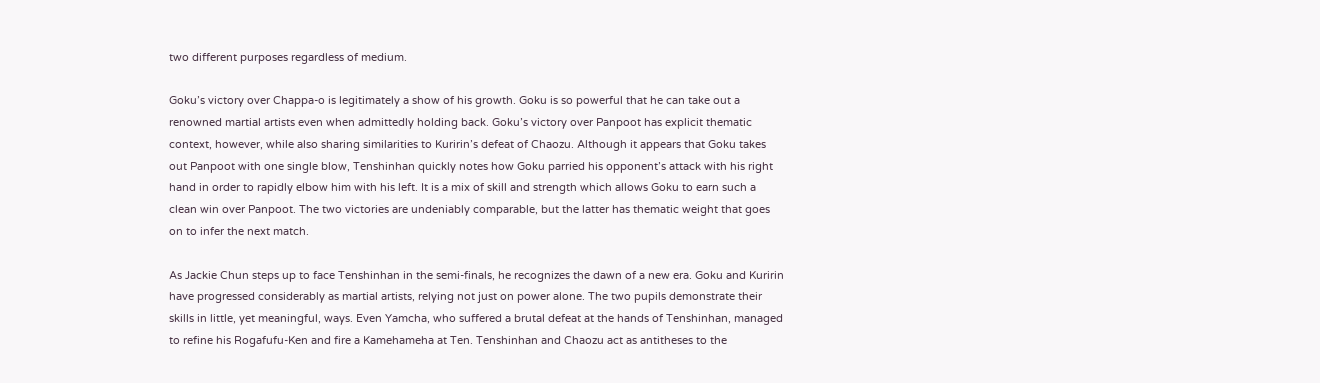two different purposes regardless of medium.

Goku’s victory over Chappa-o is legitimately a show of his growth. Goku is so powerful that he can take out a renowned martial artists even when admittedly holding back. Goku’s victory over Panpoot has explicit thematic context, however, while also sharing similarities to Kuririn’s defeat of Chaozu. Although it appears that Goku takes out Panpoot with one single blow, Tenshinhan quickly notes how Goku parried his opponent’s attack with his right hand in order to rapidly elbow him with his left. It is a mix of skill and strength which allows Goku to earn such a clean win over Panpoot. The two victories are undeniably comparable, but the latter has thematic weight that goes on to infer the next match.

As Jackie Chun steps up to face Tenshinhan in the semi-finals, he recognizes the dawn of a new era. Goku and Kuririn have progressed considerably as martial artists, relying not just on power alone. The two pupils demonstrate their skills in little, yet meaningful, ways. Even Yamcha, who suffered a brutal defeat at the hands of Tenshinhan, managed to refine his Rogafufu-Ken and fire a Kamehameha at Ten. Tenshinhan and Chaozu act as antitheses to the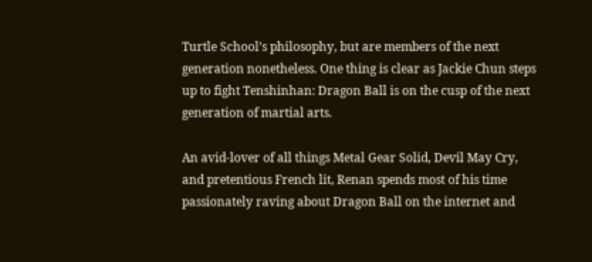Turtle School’s philosophy, but are members of the next generation nonetheless. One thing is clear as Jackie Chun steps up to fight Tenshinhan: Dragon Ball is on the cusp of the next generation of martial arts.

An avid-lover of all things Metal Gear Solid, Devil May Cry, and pretentious French lit, Renan spends most of his time passionately raving about Dragon Ball on the internet and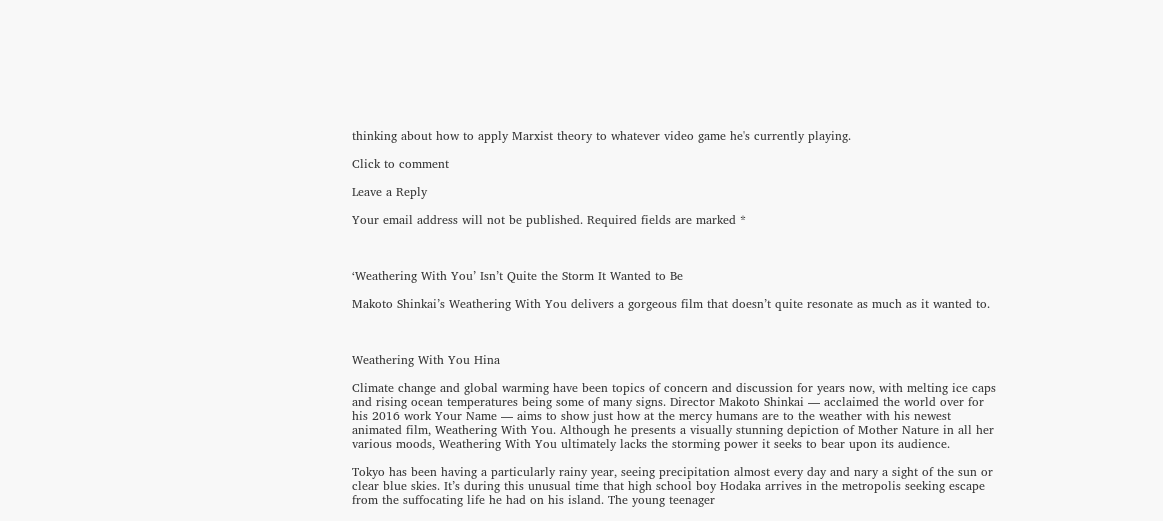thinking about how to apply Marxist theory to whatever video game he's currently playing.

Click to comment

Leave a Reply

Your email address will not be published. Required fields are marked *



‘Weathering With You’ Isn’t Quite the Storm It Wanted to Be

Makoto Shinkai’s Weathering With You delivers a gorgeous film that doesn’t quite resonate as much as it wanted to.



Weathering With You Hina

Climate change and global warming have been topics of concern and discussion for years now, with melting ice caps and rising ocean temperatures being some of many signs. Director Makoto Shinkai — acclaimed the world over for his 2016 work Your Name — aims to show just how at the mercy humans are to the weather with his newest animated film, Weathering With You. Although he presents a visually stunning depiction of Mother Nature in all her various moods, Weathering With You ultimately lacks the storming power it seeks to bear upon its audience.

Tokyo has been having a particularly rainy year, seeing precipitation almost every day and nary a sight of the sun or clear blue skies. It’s during this unusual time that high school boy Hodaka arrives in the metropolis seeking escape from the suffocating life he had on his island. The young teenager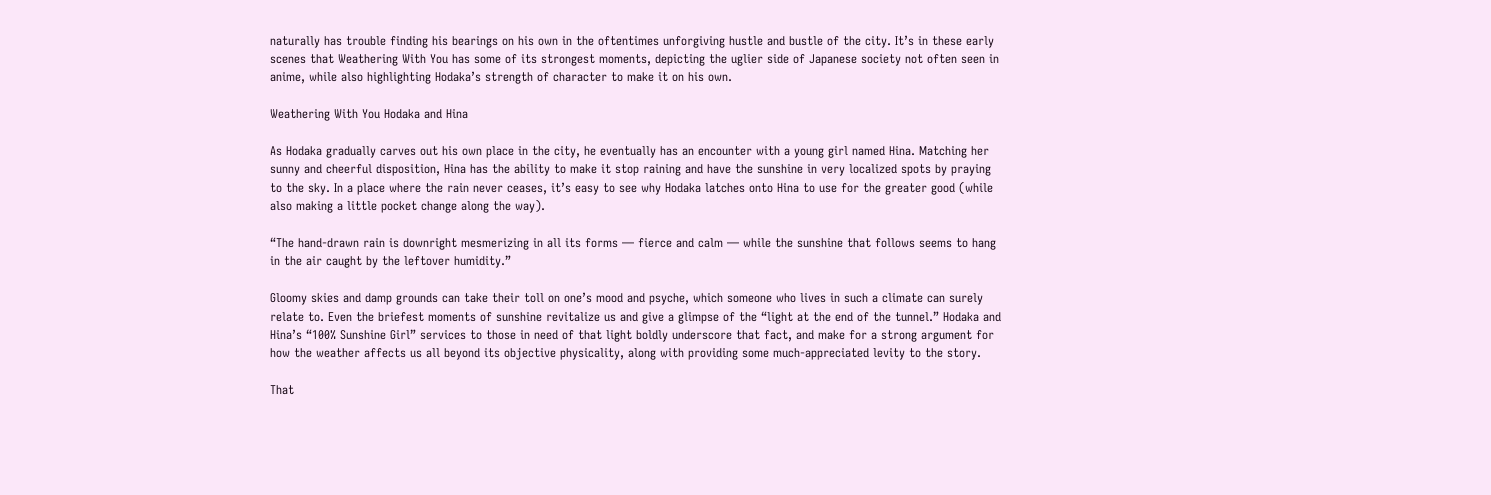naturally has trouble finding his bearings on his own in the oftentimes unforgiving hustle and bustle of the city. It’s in these early scenes that Weathering With You has some of its strongest moments, depicting the uglier side of Japanese society not often seen in anime, while also highlighting Hodaka’s strength of character to make it on his own.

Weathering With You Hodaka and Hina

As Hodaka gradually carves out his own place in the city, he eventually has an encounter with a young girl named Hina. Matching her sunny and cheerful disposition, Hina has the ability to make it stop raining and have the sunshine in very localized spots by praying to the sky. In a place where the rain never ceases, it’s easy to see why Hodaka latches onto Hina to use for the greater good (while also making a little pocket change along the way).

“The hand-drawn rain is downright mesmerizing in all its forms — fierce and calm — while the sunshine that follows seems to hang in the air caught by the leftover humidity.”

Gloomy skies and damp grounds can take their toll on one’s mood and psyche, which someone who lives in such a climate can surely relate to. Even the briefest moments of sunshine revitalize us and give a glimpse of the “light at the end of the tunnel.” Hodaka and Hina’s “100% Sunshine Girl” services to those in need of that light boldly underscore that fact, and make for a strong argument for how the weather affects us all beyond its objective physicality, along with providing some much-appreciated levity to the story.

That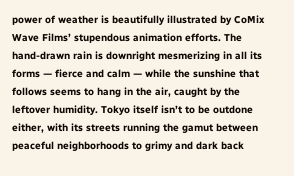power of weather is beautifully illustrated by CoMix Wave Films’ stupendous animation efforts. The hand-drawn rain is downright mesmerizing in all its forms — fierce and calm — while the sunshine that follows seems to hang in the air, caught by the leftover humidity. Tokyo itself isn’t to be outdone either, with its streets running the gamut between peaceful neighborhoods to grimy and dark back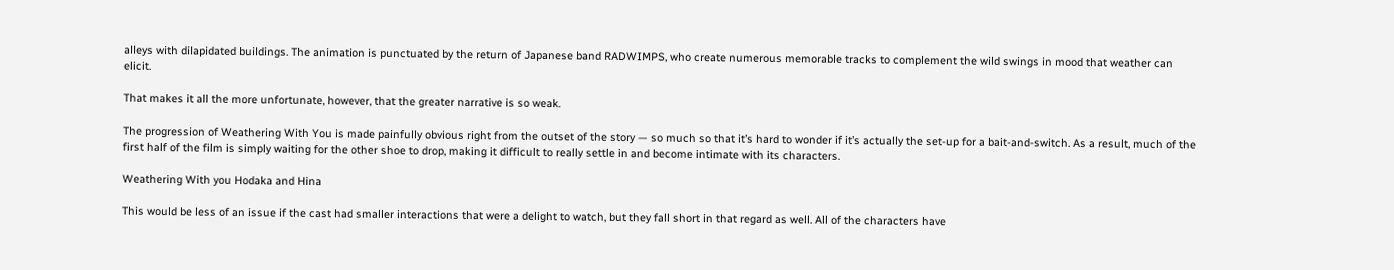alleys with dilapidated buildings. The animation is punctuated by the return of Japanese band RADWIMPS, who create numerous memorable tracks to complement the wild swings in mood that weather can elicit.

That makes it all the more unfortunate, however, that the greater narrative is so weak.

The progression of Weathering With You is made painfully obvious right from the outset of the story — so much so that it’s hard to wonder if it’s actually the set-up for a bait-and-switch. As a result, much of the first half of the film is simply waiting for the other shoe to drop, making it difficult to really settle in and become intimate with its characters.

Weathering With you Hodaka and Hina

This would be less of an issue if the cast had smaller interactions that were a delight to watch, but they fall short in that regard as well. All of the characters have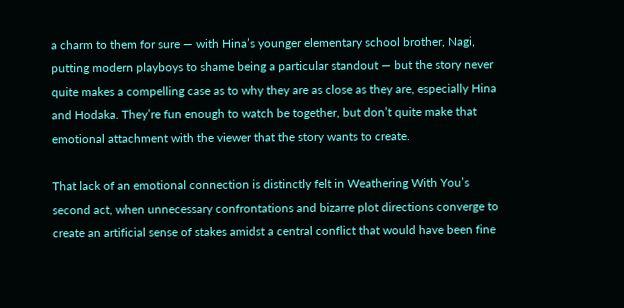a charm to them for sure — with Hina’s younger elementary school brother, Nagi, putting modern playboys to shame being a particular standout — but the story never quite makes a compelling case as to why they are as close as they are, especially Hina and Hodaka. They’re fun enough to watch be together, but don’t quite make that emotional attachment with the viewer that the story wants to create.

That lack of an emotional connection is distinctly felt in Weathering With You’s second act, when unnecessary confrontations and bizarre plot directions converge to create an artificial sense of stakes amidst a central conflict that would have been fine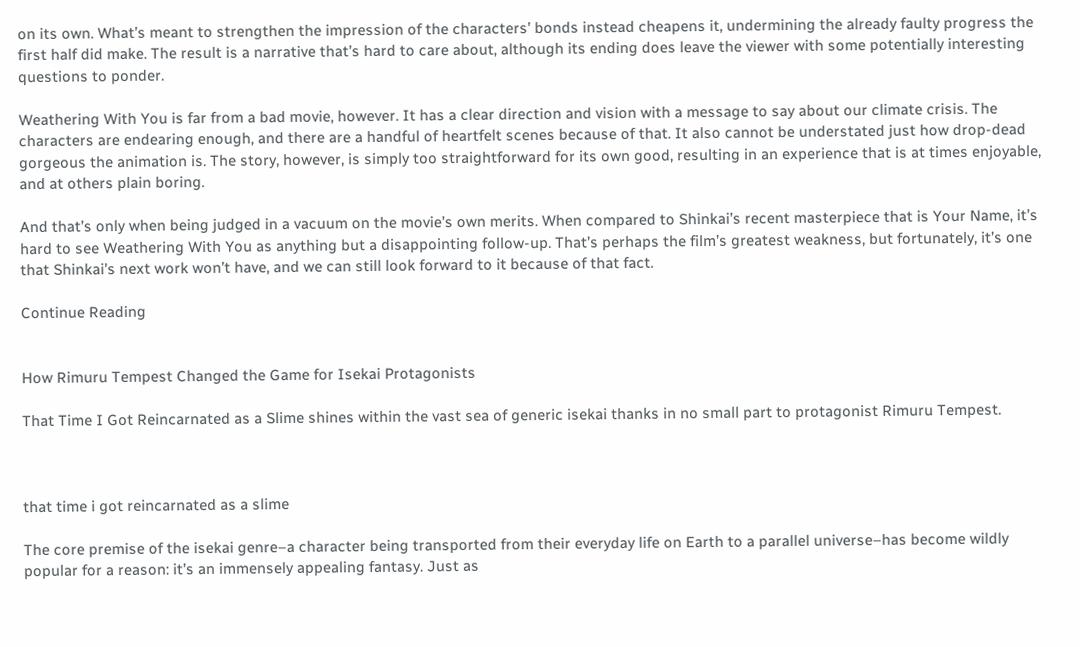on its own. What’s meant to strengthen the impression of the characters’ bonds instead cheapens it, undermining the already faulty progress the first half did make. The result is a narrative that’s hard to care about, although its ending does leave the viewer with some potentially interesting questions to ponder.

Weathering With You is far from a bad movie, however. It has a clear direction and vision with a message to say about our climate crisis. The characters are endearing enough, and there are a handful of heartfelt scenes because of that. It also cannot be understated just how drop-dead gorgeous the animation is. The story, however, is simply too straightforward for its own good, resulting in an experience that is at times enjoyable, and at others plain boring.

And that’s only when being judged in a vacuum on the movie’s own merits. When compared to Shinkai’s recent masterpiece that is Your Name, it’s hard to see Weathering With You as anything but a disappointing follow-up. That’s perhaps the film’s greatest weakness, but fortunately, it’s one that Shinkai’s next work won’t have, and we can still look forward to it because of that fact.

Continue Reading


How Rimuru Tempest Changed the Game for Isekai Protagonists

That Time I Got Reincarnated as a Slime shines within the vast sea of generic isekai thanks in no small part to protagonist Rimuru Tempest.



that time i got reincarnated as a slime

The core premise of the isekai genre–a character being transported from their everyday life on Earth to a parallel universe–has become wildly popular for a reason: it’s an immensely appealing fantasy. Just as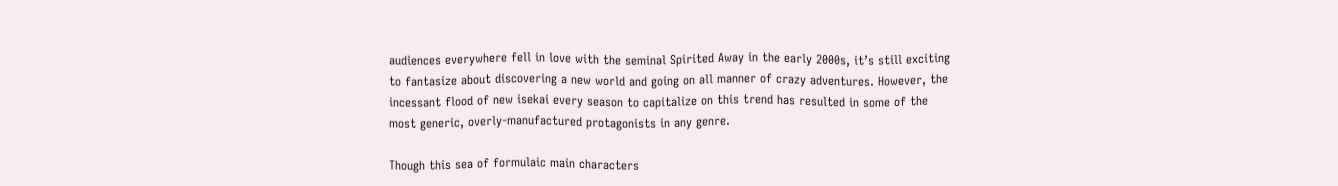audiences everywhere fell in love with the seminal Spirited Away in the early 2000s, it’s still exciting to fantasize about discovering a new world and going on all manner of crazy adventures. However, the incessant flood of new isekai every season to capitalize on this trend has resulted in some of the most generic, overly-manufactured protagonists in any genre.

Though this sea of formulaic main characters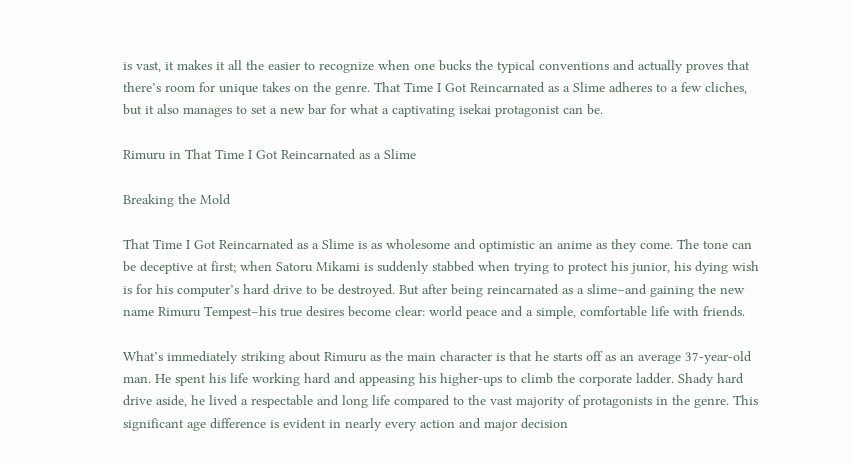is vast, it makes it all the easier to recognize when one bucks the typical conventions and actually proves that there’s room for unique takes on the genre. That Time I Got Reincarnated as a Slime adheres to a few cliches, but it also manages to set a new bar for what a captivating isekai protagonist can be.

Rimuru in That Time I Got Reincarnated as a Slime

Breaking the Mold

That Time I Got Reincarnated as a Slime is as wholesome and optimistic an anime as they come. The tone can be deceptive at first; when Satoru Mikami is suddenly stabbed when trying to protect his junior, his dying wish is for his computer’s hard drive to be destroyed. But after being reincarnated as a slime–and gaining the new name Rimuru Tempest–his true desires become clear: world peace and a simple, comfortable life with friends.

What’s immediately striking about Rimuru as the main character is that he starts off as an average 37-year-old man. He spent his life working hard and appeasing his higher-ups to climb the corporate ladder. Shady hard drive aside, he lived a respectable and long life compared to the vast majority of protagonists in the genre. This significant age difference is evident in nearly every action and major decision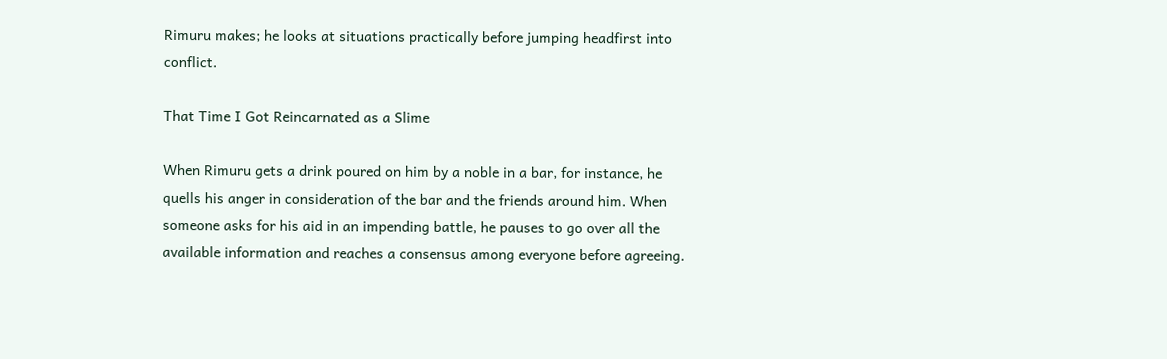Rimuru makes; he looks at situations practically before jumping headfirst into conflict.

That Time I Got Reincarnated as a Slime

When Rimuru gets a drink poured on him by a noble in a bar, for instance, he quells his anger in consideration of the bar and the friends around him. When someone asks for his aid in an impending battle, he pauses to go over all the available information and reaches a consensus among everyone before agreeing.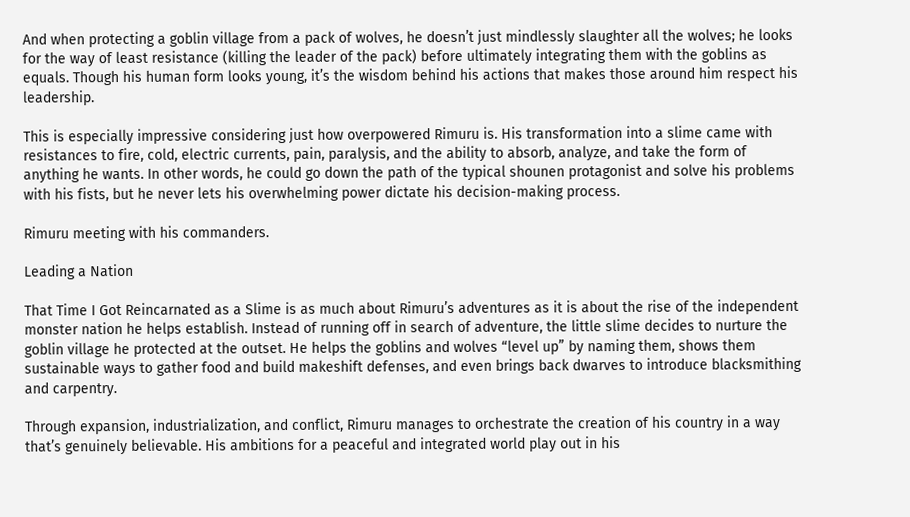And when protecting a goblin village from a pack of wolves, he doesn’t just mindlessly slaughter all the wolves; he looks for the way of least resistance (killing the leader of the pack) before ultimately integrating them with the goblins as equals. Though his human form looks young, it’s the wisdom behind his actions that makes those around him respect his leadership.

This is especially impressive considering just how overpowered Rimuru is. His transformation into a slime came with resistances to fire, cold, electric currents, pain, paralysis, and the ability to absorb, analyze, and take the form of anything he wants. In other words, he could go down the path of the typical shounen protagonist and solve his problems with his fists, but he never lets his overwhelming power dictate his decision-making process.

Rimuru meeting with his commanders.

Leading a Nation

That Time I Got Reincarnated as a Slime is as much about Rimuru’s adventures as it is about the rise of the independent monster nation he helps establish. Instead of running off in search of adventure, the little slime decides to nurture the goblin village he protected at the outset. He helps the goblins and wolves “level up” by naming them, shows them sustainable ways to gather food and build makeshift defenses, and even brings back dwarves to introduce blacksmithing and carpentry.

Through expansion, industrialization, and conflict, Rimuru manages to orchestrate the creation of his country in a way that’s genuinely believable. His ambitions for a peaceful and integrated world play out in his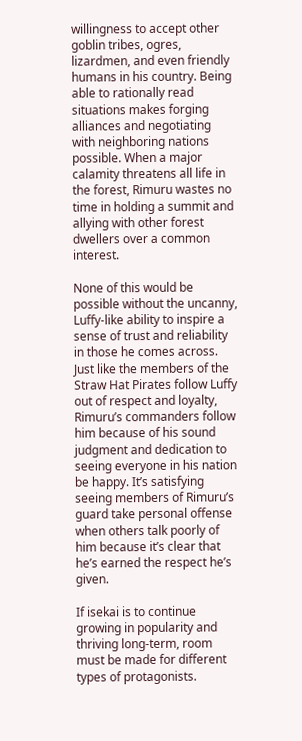willingness to accept other goblin tribes, ogres, lizardmen, and even friendly humans in his country. Being able to rationally read situations makes forging alliances and negotiating with neighboring nations possible. When a major calamity threatens all life in the forest, Rimuru wastes no time in holding a summit and allying with other forest dwellers over a common interest.

None of this would be possible without the uncanny, Luffy-like ability to inspire a sense of trust and reliability in those he comes across. Just like the members of the Straw Hat Pirates follow Luffy out of respect and loyalty, Rimuru’s commanders follow him because of his sound judgment and dedication to seeing everyone in his nation be happy. It’s satisfying seeing members of Rimuru’s guard take personal offense when others talk poorly of him because it’s clear that he’s earned the respect he’s given.

If isekai is to continue growing in popularity and thriving long-term, room must be made for different types of protagonists.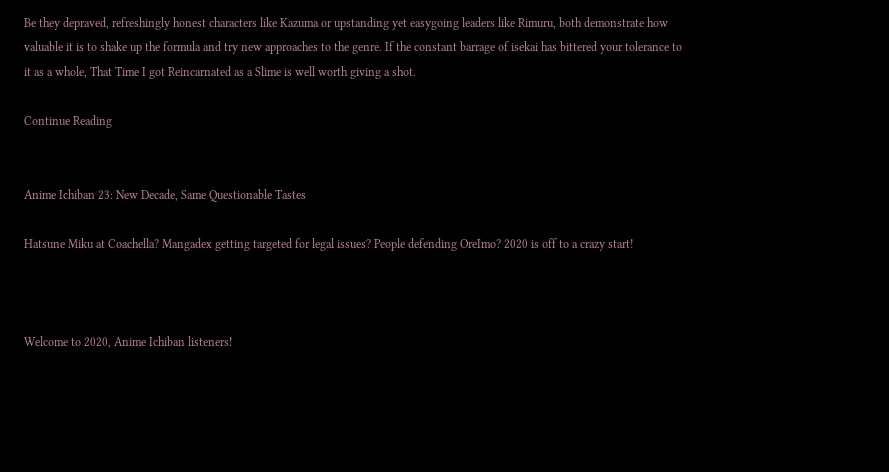Be they depraved, refreshingly honest characters like Kazuma or upstanding yet easygoing leaders like Rimuru, both demonstrate how valuable it is to shake up the formula and try new approaches to the genre. If the constant barrage of isekai has bittered your tolerance to it as a whole, That Time I got Reincarnated as a Slime is well worth giving a shot.

Continue Reading


Anime Ichiban 23: New Decade, Same Questionable Tastes

Hatsune Miku at Coachella? Mangadex getting targeted for legal issues? People defending OreImo? 2020 is off to a crazy start!



Welcome to 2020, Anime Ichiban listeners!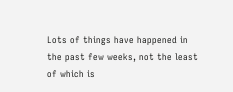Lots of things have happened in the past few weeks, not the least of which is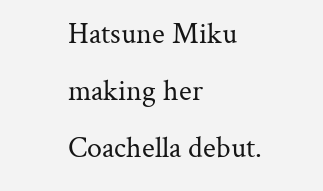Hatsune Miku making her Coachella debut.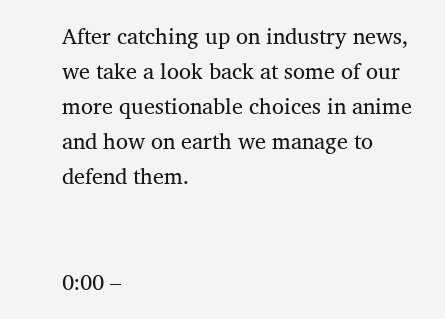After catching up on industry news, we take a look back at some of our more questionable choices in anime and how on earth we manage to defend them.


0:00 –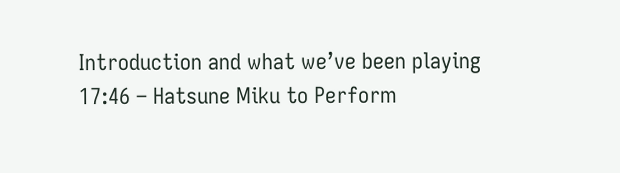Introduction and what we’ve been playing
17:46 – Hatsune Miku to Perform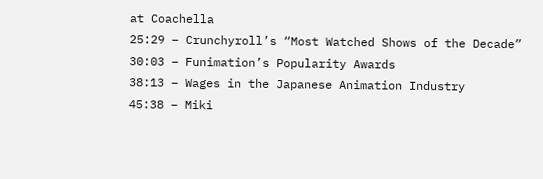at Coachella
25:29 – Crunchyroll’s “Most Watched Shows of the Decade”
30:03 – Funimation’s Popularity Awards
38:13 – Wages in the Japanese Animation Industry
45:38 – Miki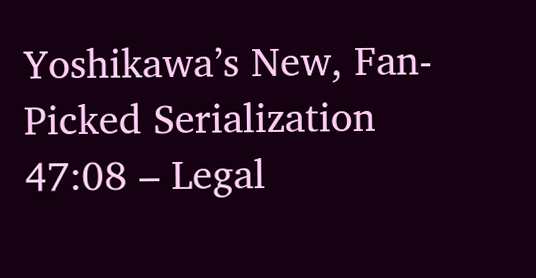Yoshikawa’s New, Fan-Picked Serialization
47:08 – Legal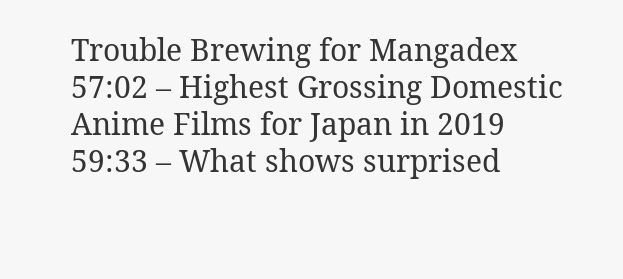Trouble Brewing for Mangadex
57:02 – Highest Grossing Domestic Anime Films for Japan in 2019
59:33 – What shows surprised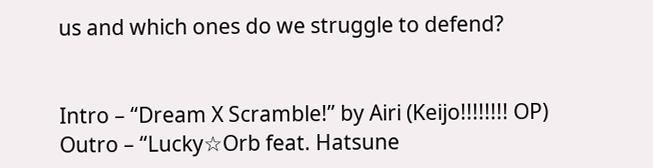us and which ones do we struggle to defend?


Intro – “Dream X Scramble!” by Airi (Keijo!!!!!!!! OP)
Outro – “Lucky☆Orb feat. Hatsune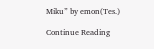Miku” by emon(Tes.)

Continue Reading